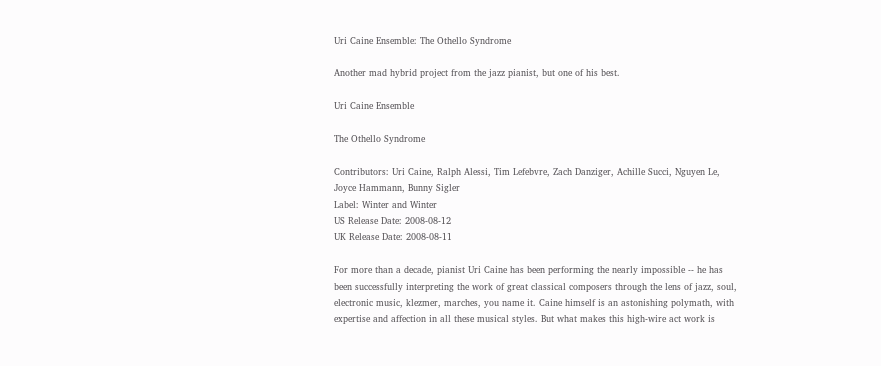Uri Caine Ensemble: The Othello Syndrome

Another mad hybrid project from the jazz pianist, but one of his best.

Uri Caine Ensemble

The Othello Syndrome

Contributors: Uri Caine, Ralph Alessi, Tim Lefebvre, Zach Danziger, Achille Succi, Nguyen Le, Joyce Hammann, Bunny Sigler
Label: Winter and Winter
US Release Date: 2008-08-12
UK Release Date: 2008-08-11

For more than a decade, pianist Uri Caine has been performing the nearly impossible -- he has been successfully interpreting the work of great classical composers through the lens of jazz, soul, electronic music, klezmer, marches, you name it. Caine himself is an astonishing polymath, with expertise and affection in all these musical styles. But what makes this high-wire act work is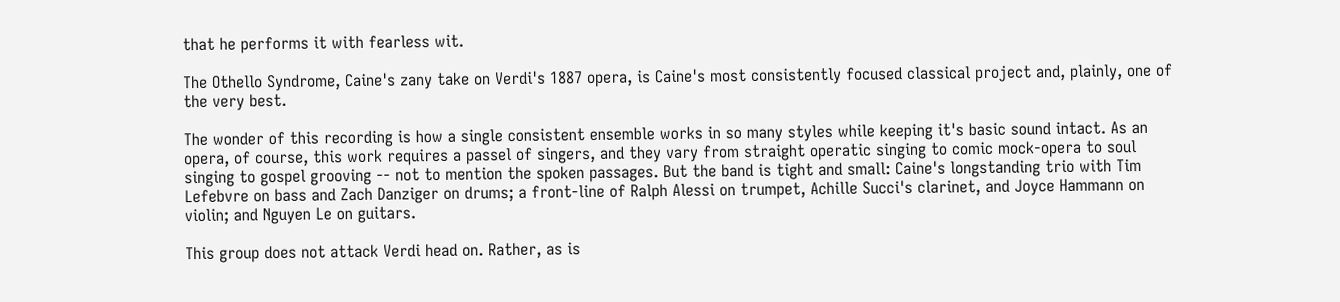that he performs it with fearless wit.

The Othello Syndrome, Caine's zany take on Verdi's 1887 opera, is Caine's most consistently focused classical project and, plainly, one of the very best.

The wonder of this recording is how a single consistent ensemble works in so many styles while keeping it's basic sound intact. As an opera, of course, this work requires a passel of singers, and they vary from straight operatic singing to comic mock-opera to soul singing to gospel grooving -- not to mention the spoken passages. But the band is tight and small: Caine's longstanding trio with Tim Lefebvre on bass and Zach Danziger on drums; a front-line of Ralph Alessi on trumpet, Achille Succi's clarinet, and Joyce Hammann on violin; and Nguyen Le on guitars.

This group does not attack Verdi head on. Rather, as is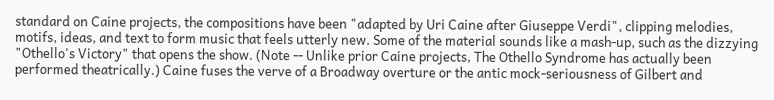standard on Caine projects, the compositions have been "adapted by Uri Caine after Giuseppe Verdi", clipping melodies, motifs, ideas, and text to form music that feels utterly new. Some of the material sounds like a mash-up, such as the dizzying "Othello's Victory" that opens the show. (Note -- Unlike prior Caine projects, The Othello Syndrome has actually been performed theatrically.) Caine fuses the verve of a Broadway overture or the antic mock-seriousness of Gilbert and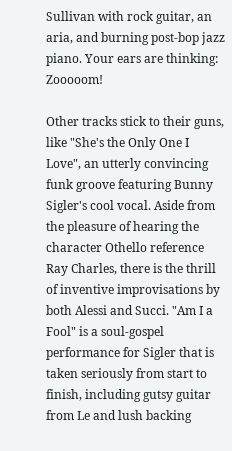Sullivan with rock guitar, an aria, and burning post-bop jazz piano. Your ears are thinking: Zooooom!

Other tracks stick to their guns, like "She's the Only One I Love", an utterly convincing funk groove featuring Bunny Sigler's cool vocal. Aside from the pleasure of hearing the character Othello reference Ray Charles, there is the thrill of inventive improvisations by both Alessi and Succi. "Am I a Fool" is a soul-gospel performance for Sigler that is taken seriously from start to finish, including gutsy guitar from Le and lush backing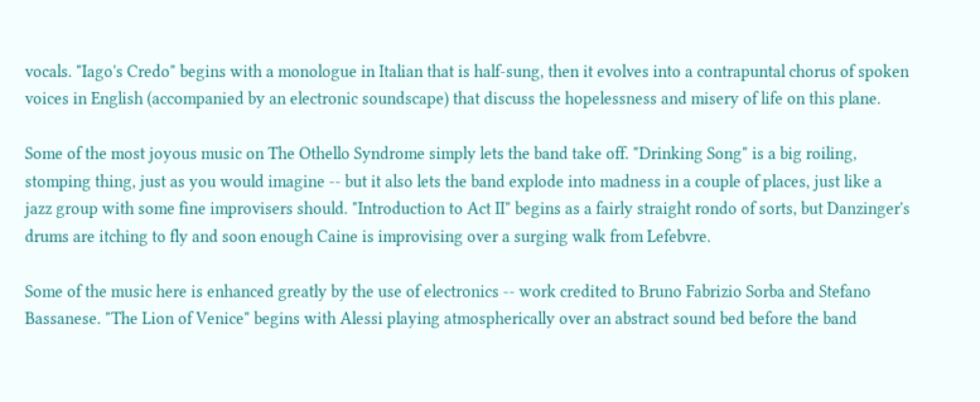vocals. "Iago's Credo" begins with a monologue in Italian that is half-sung, then it evolves into a contrapuntal chorus of spoken voices in English (accompanied by an electronic soundscape) that discuss the hopelessness and misery of life on this plane.

Some of the most joyous music on The Othello Syndrome simply lets the band take off. "Drinking Song" is a big roiling, stomping thing, just as you would imagine -- but it also lets the band explode into madness in a couple of places, just like a jazz group with some fine improvisers should. "Introduction to Act II" begins as a fairly straight rondo of sorts, but Danzinger's drums are itching to fly and soon enough Caine is improvising over a surging walk from Lefebvre.

Some of the music here is enhanced greatly by the use of electronics -- work credited to Bruno Fabrizio Sorba and Stefano Bassanese. "The Lion of Venice" begins with Alessi playing atmospherically over an abstract sound bed before the band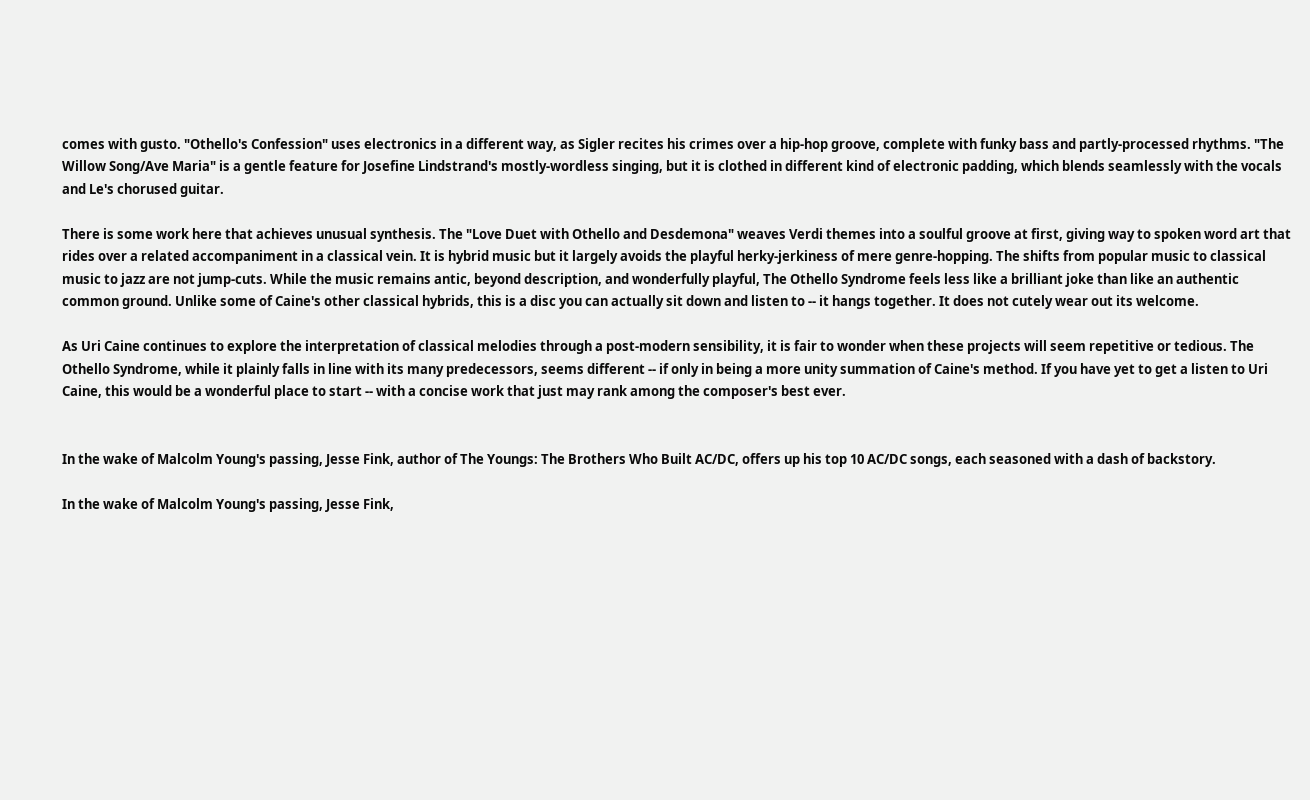comes with gusto. "Othello's Confession" uses electronics in a different way, as Sigler recites his crimes over a hip-hop groove, complete with funky bass and partly-processed rhythms. "The Willow Song/Ave Maria" is a gentle feature for Josefine Lindstrand's mostly-wordless singing, but it is clothed in different kind of electronic padding, which blends seamlessly with the vocals and Le's chorused guitar.

There is some work here that achieves unusual synthesis. The "Love Duet with Othello and Desdemona" weaves Verdi themes into a soulful groove at first, giving way to spoken word art that rides over a related accompaniment in a classical vein. It is hybrid music but it largely avoids the playful herky-jerkiness of mere genre-hopping. The shifts from popular music to classical music to jazz are not jump-cuts. While the music remains antic, beyond description, and wonderfully playful, The Othello Syndrome feels less like a brilliant joke than like an authentic common ground. Unlike some of Caine's other classical hybrids, this is a disc you can actually sit down and listen to -- it hangs together. It does not cutely wear out its welcome.

As Uri Caine continues to explore the interpretation of classical melodies through a post-modern sensibility, it is fair to wonder when these projects will seem repetitive or tedious. The Othello Syndrome, while it plainly falls in line with its many predecessors, seems different -- if only in being a more unity summation of Caine's method. If you have yet to get a listen to Uri Caine, this would be a wonderful place to start -- with a concise work that just may rank among the composer's best ever.


In the wake of Malcolm Young's passing, Jesse Fink, author of The Youngs: The Brothers Who Built AC/DC, offers up his top 10 AC/DC songs, each seasoned with a dash of backstory.

In the wake of Malcolm Young's passing, Jesse Fink,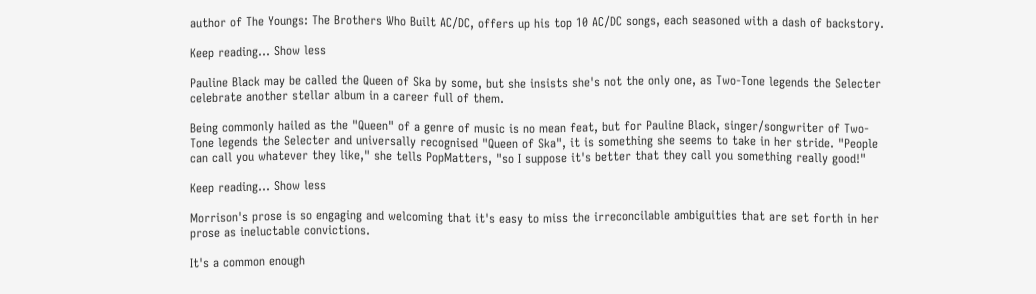author of The Youngs: The Brothers Who Built AC/DC, offers up his top 10 AC/DC songs, each seasoned with a dash of backstory.

Keep reading... Show less

Pauline Black may be called the Queen of Ska by some, but she insists she's not the only one, as Two-Tone legends the Selecter celebrate another stellar album in a career full of them.

Being commonly hailed as the "Queen" of a genre of music is no mean feat, but for Pauline Black, singer/songwriter of Two-Tone legends the Selecter and universally recognised "Queen of Ska", it is something she seems to take in her stride. "People can call you whatever they like," she tells PopMatters, "so I suppose it's better that they call you something really good!"

Keep reading... Show less

Morrison's prose is so engaging and welcoming that it's easy to miss the irreconcilable ambiguities that are set forth in her prose as ineluctable convictions.

It's a common enough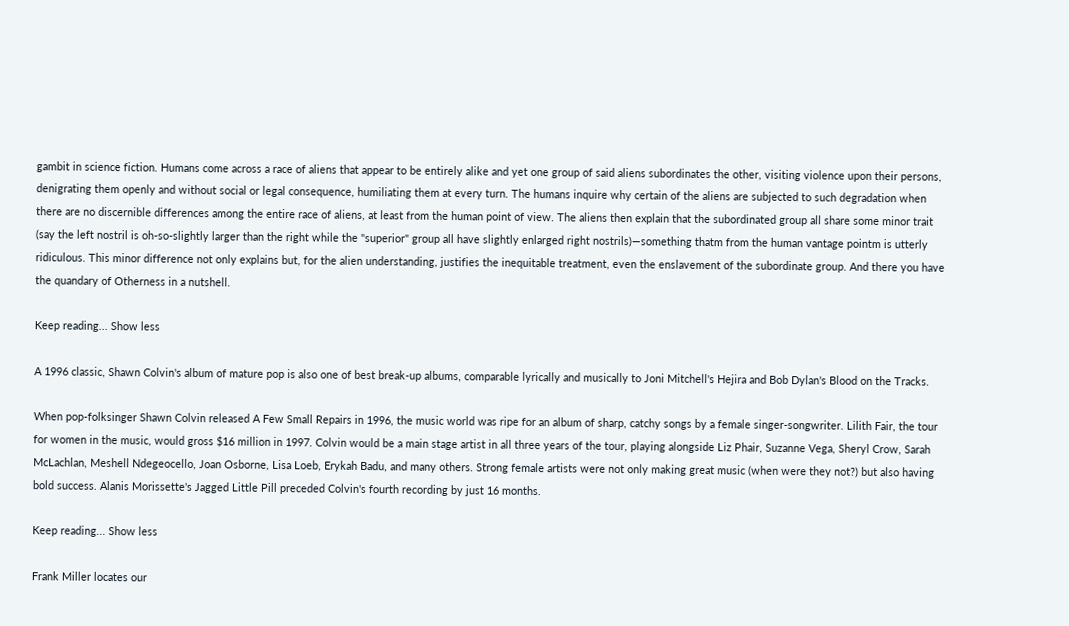gambit in science fiction. Humans come across a race of aliens that appear to be entirely alike and yet one group of said aliens subordinates the other, visiting violence upon their persons, denigrating them openly and without social or legal consequence, humiliating them at every turn. The humans inquire why certain of the aliens are subjected to such degradation when there are no discernible differences among the entire race of aliens, at least from the human point of view. The aliens then explain that the subordinated group all share some minor trait (say the left nostril is oh-so-slightly larger than the right while the "superior" group all have slightly enlarged right nostrils)—something thatm from the human vantage pointm is utterly ridiculous. This minor difference not only explains but, for the alien understanding, justifies the inequitable treatment, even the enslavement of the subordinate group. And there you have the quandary of Otherness in a nutshell.

Keep reading... Show less

A 1996 classic, Shawn Colvin's album of mature pop is also one of best break-up albums, comparable lyrically and musically to Joni Mitchell's Hejira and Bob Dylan's Blood on the Tracks.

When pop-folksinger Shawn Colvin released A Few Small Repairs in 1996, the music world was ripe for an album of sharp, catchy songs by a female singer-songwriter. Lilith Fair, the tour for women in the music, would gross $16 million in 1997. Colvin would be a main stage artist in all three years of the tour, playing alongside Liz Phair, Suzanne Vega, Sheryl Crow, Sarah McLachlan, Meshell Ndegeocello, Joan Osborne, Lisa Loeb, Erykah Badu, and many others. Strong female artists were not only making great music (when were they not?) but also having bold success. Alanis Morissette's Jagged Little Pill preceded Colvin's fourth recording by just 16 months.

Keep reading... Show less

Frank Miller locates our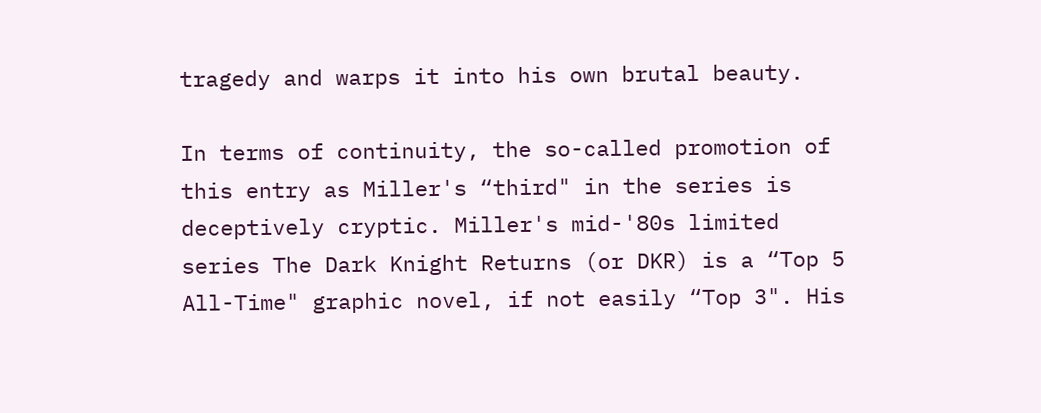tragedy and warps it into his own brutal beauty.

In terms of continuity, the so-called promotion of this entry as Miller's “third" in the series is deceptively cryptic. Miller's mid-'80s limited series The Dark Knight Returns (or DKR) is a “Top 5 All-Time" graphic novel, if not easily “Top 3". His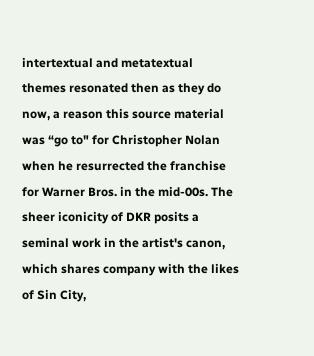intertextual and metatextual themes resonated then as they do now, a reason this source material was “go to" for Christopher Nolan when he resurrected the franchise for Warner Bros. in the mid-00s. The sheer iconicity of DKR posits a seminal work in the artist's canon, which shares company with the likes of Sin City,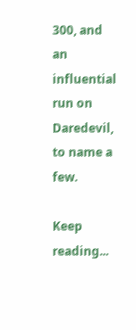300, and an influential run on Daredevil, to name a few.

Keep reading...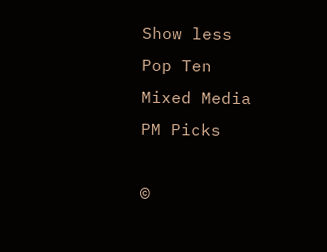Show less
Pop Ten
Mixed Media
PM Picks

©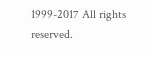1999-2017 All rights reserved.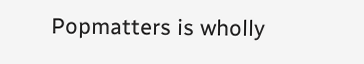Popmatters is wholly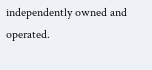independently owned and operated.